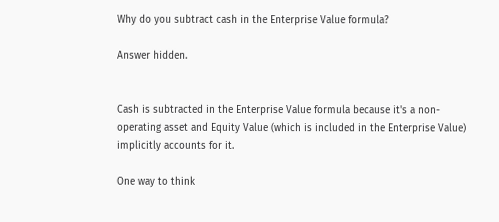Why do you subtract cash in the Enterprise Value formula?

Answer hidden.


Cash is subtracted in the Enterprise Value formula because it's a non-operating asset and Equity Value (which is included in the Enterprise Value) implicitly accounts for it.

One way to think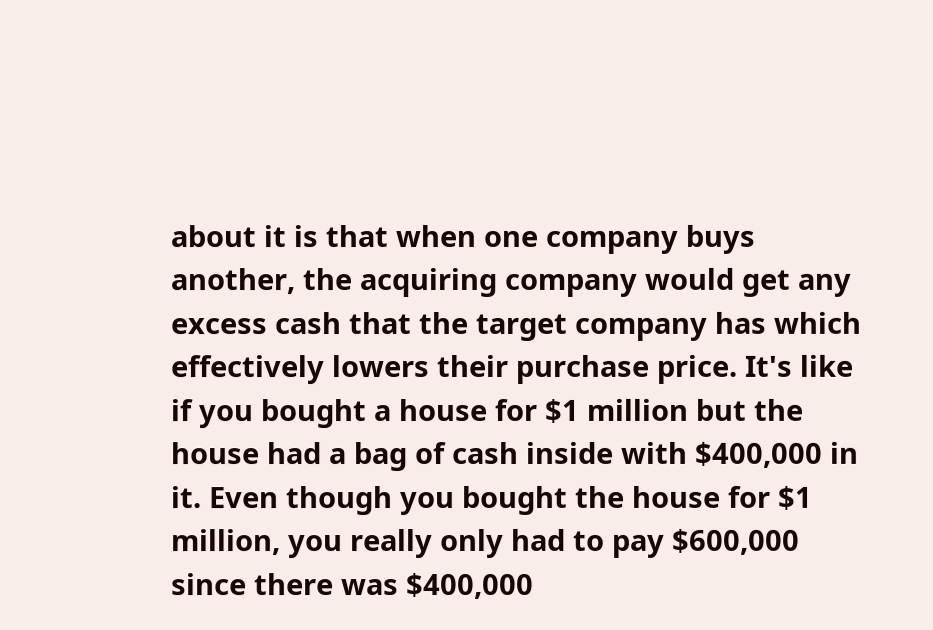about it is that when one company buys another, the acquiring company would get any excess cash that the target company has which effectively lowers their purchase price. It's like if you bought a house for $1 million but the house had a bag of cash inside with $400,000 in it. Even though you bought the house for $1 million, you really only had to pay $600,000 since there was $400,000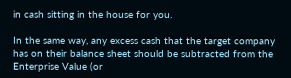in cash sitting in the house for you.

In the same way, any excess cash that the target company has on their balance sheet should be subtracted from the Enterprise Value (or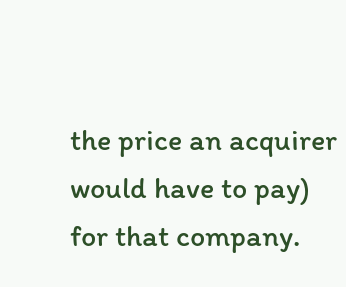the price an acquirer would have to pay) for that company.